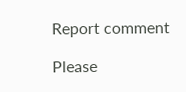Report comment

Please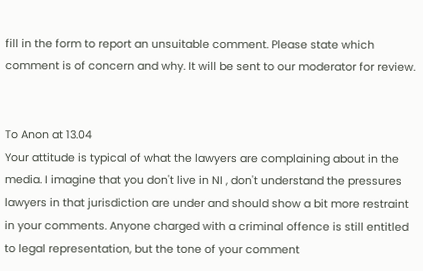fill in the form to report an unsuitable comment. Please state which comment is of concern and why. It will be sent to our moderator for review.


To Anon at 13.04
Your attitude is typical of what the lawyers are complaining about in the media. I imagine that you don't live in NI , don't understand the pressures lawyers in that jurisdiction are under and should show a bit more restraint in your comments. Anyone charged with a criminal offence is still entitled to legal representation, but the tone of your comment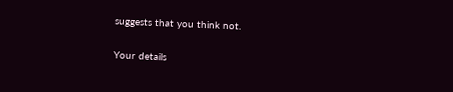suggests that you think not.

Your details